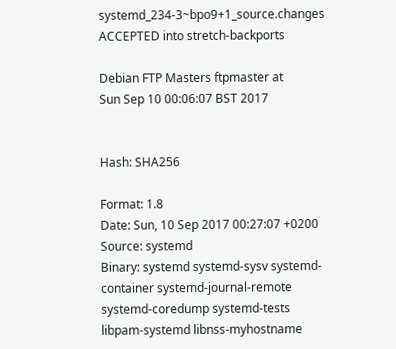systemd_234-3~bpo9+1_source.changes ACCEPTED into stretch-backports

Debian FTP Masters ftpmaster at
Sun Sep 10 00:06:07 BST 2017


Hash: SHA256

Format: 1.8
Date: Sun, 10 Sep 2017 00:27:07 +0200
Source: systemd
Binary: systemd systemd-sysv systemd-container systemd-journal-remote systemd-coredump systemd-tests libpam-systemd libnss-myhostname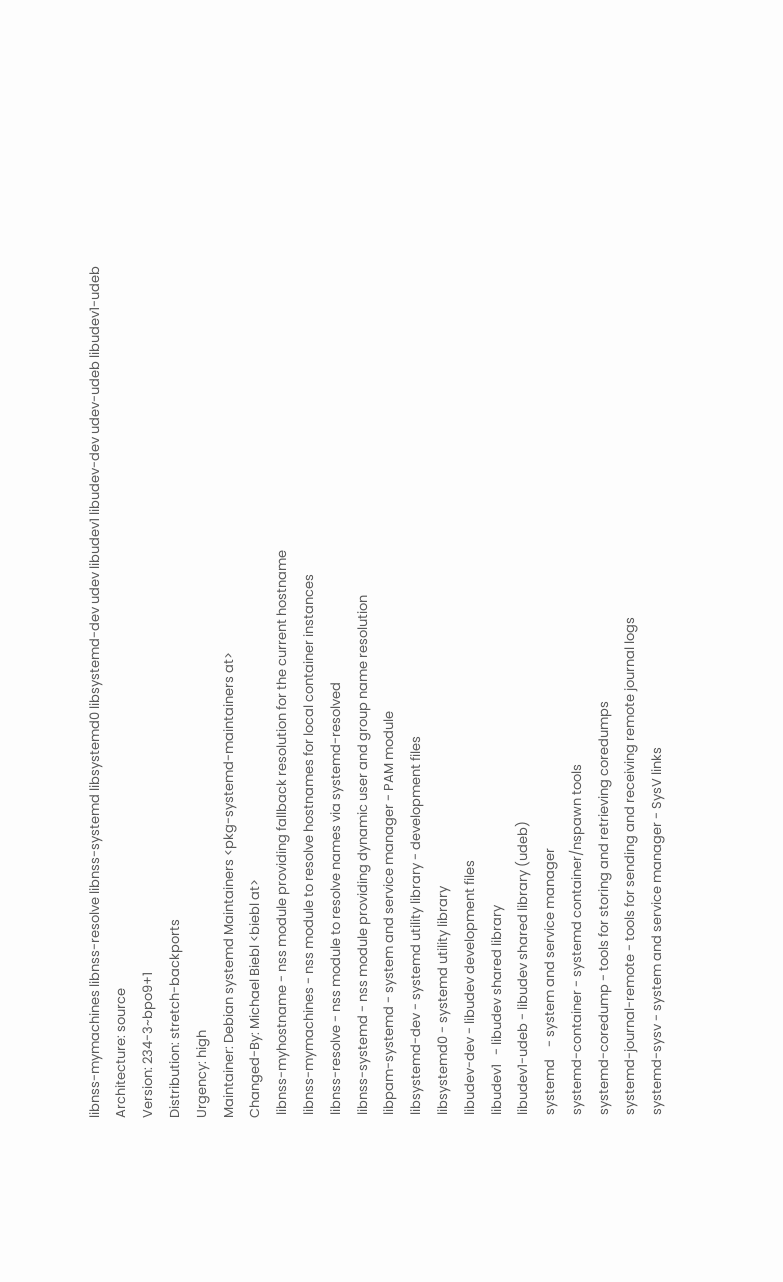libnss-mymachines libnss-resolve libnss-systemd libsystemd0 libsystemd-dev udev libudev1 libudev-dev udev-udeb libudev1-udeb
Architecture: source
Version: 234-3~bpo9+1
Distribution: stretch-backports
Urgency: high
Maintainer: Debian systemd Maintainers <pkg-systemd-maintainers at>
Changed-By: Michael Biebl <biebl at>
 libnss-myhostname - nss module providing fallback resolution for the current hostname
 libnss-mymachines - nss module to resolve hostnames for local container instances
 libnss-resolve - nss module to resolve names via systemd-resolved
 libnss-systemd - nss module providing dynamic user and group name resolution
 libpam-systemd - system and service manager - PAM module
 libsystemd-dev - systemd utility library - development files
 libsystemd0 - systemd utility library
 libudev-dev - libudev development files
 libudev1   - libudev shared library
 libudev1-udeb - libudev shared library (udeb)
 systemd    - system and service manager
 systemd-container - systemd container/nspawn tools
 systemd-coredump - tools for storing and retrieving coredumps
 systemd-journal-remote - tools for sending and receiving remote journal logs
 systemd-sysv - system and service manager - SysV links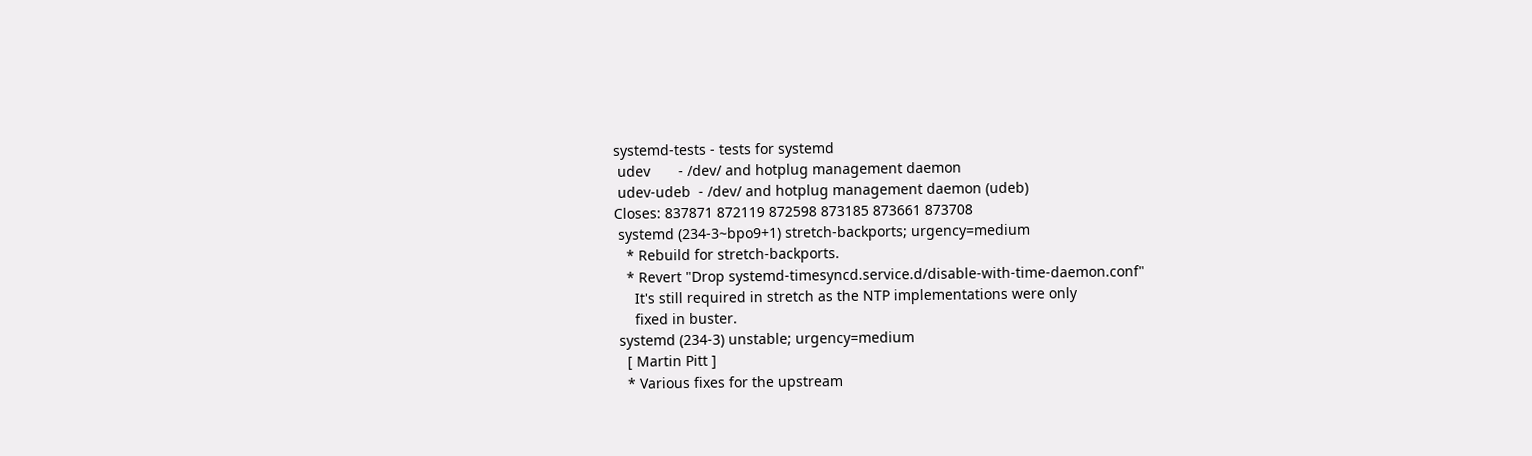systemd-tests - tests for systemd
 udev       - /dev/ and hotplug management daemon
 udev-udeb  - /dev/ and hotplug management daemon (udeb)
Closes: 837871 872119 872598 873185 873661 873708
 systemd (234-3~bpo9+1) stretch-backports; urgency=medium
   * Rebuild for stretch-backports.
   * Revert "Drop systemd-timesyncd.service.d/disable-with-time-daemon.conf"
     It's still required in stretch as the NTP implementations were only
     fixed in buster.
 systemd (234-3) unstable; urgency=medium
   [ Martin Pitt ]
   * Various fixes for the upstream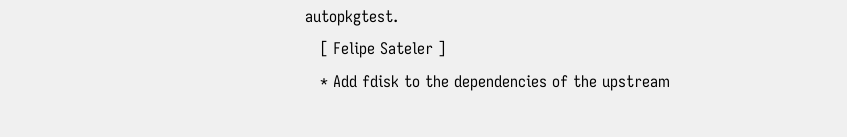autopkgtest.
   [ Felipe Sateler ]
   * Add fdisk to the dependencies of the upstream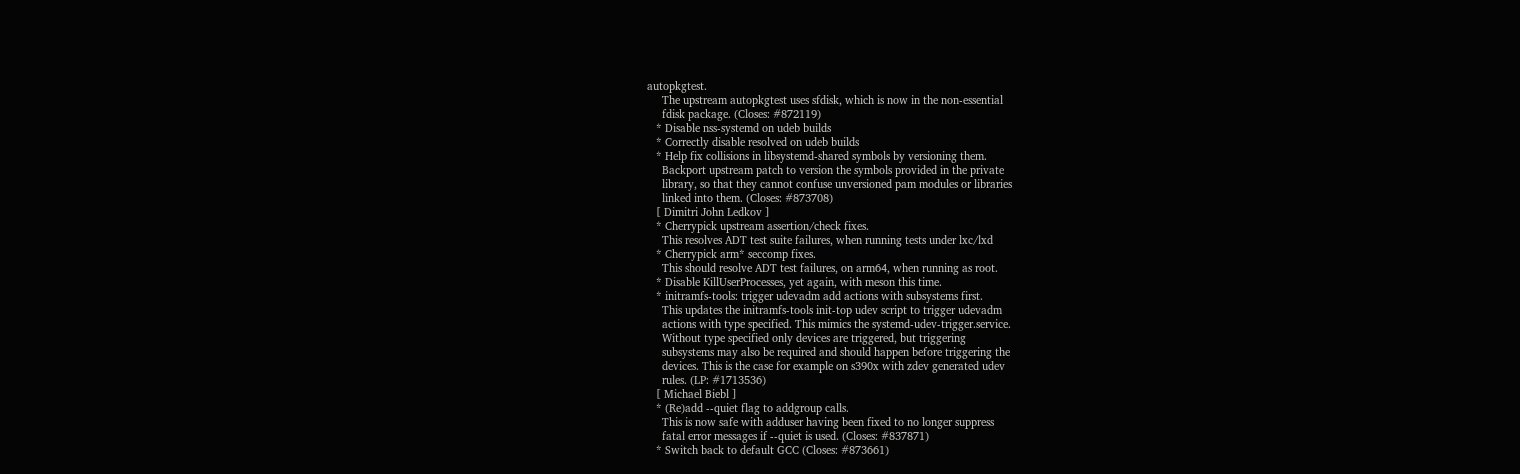autopkgtest.
     The upstream autopkgtest uses sfdisk, which is now in the non-essential
     fdisk package. (Closes: #872119)
   * Disable nss-systemd on udeb builds
   * Correctly disable resolved on udeb builds
   * Help fix collisions in libsystemd-shared symbols by versioning them.
     Backport upstream patch to version the symbols provided in the private
     library, so that they cannot confuse unversioned pam modules or libraries
     linked into them. (Closes: #873708)
   [ Dimitri John Ledkov ]
   * Cherrypick upstream assertion/check fixes.
     This resolves ADT test suite failures, when running tests under lxc/lxd
   * Cherrypick arm* seccomp fixes.
     This should resolve ADT test failures, on arm64, when running as root.
   * Disable KillUserProcesses, yet again, with meson this time.
   * initramfs-tools: trigger udevadm add actions with subsystems first.
     This updates the initramfs-tools init-top udev script to trigger udevadm
     actions with type specified. This mimics the systemd-udev-trigger.service.
     Without type specified only devices are triggered, but triggering
     subsystems may also be required and should happen before triggering the
     devices. This is the case for example on s390x with zdev generated udev
     rules. (LP: #1713536)
   [ Michael Biebl ]
   * (Re)add --quiet flag to addgroup calls.
     This is now safe with adduser having been fixed to no longer suppress
     fatal error messages if --quiet is used. (Closes: #837871)
   * Switch back to default GCC (Closes: #873661)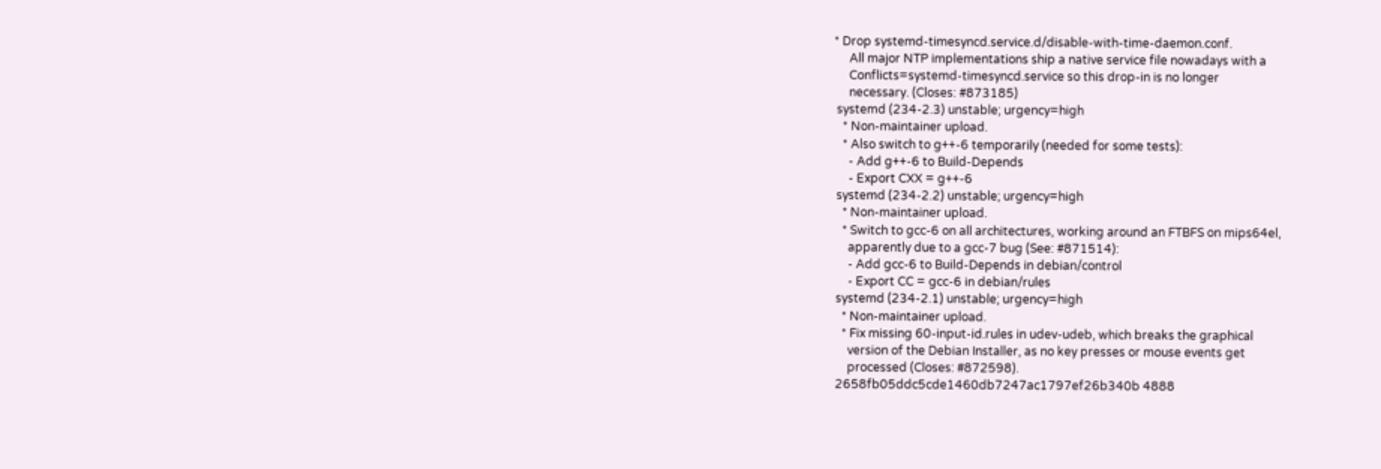* Drop systemd-timesyncd.service.d/disable-with-time-daemon.conf.
     All major NTP implementations ship a native service file nowadays with a
     Conflicts=systemd-timesyncd.service so this drop-in is no longer
     necessary. (Closes: #873185)
 systemd (234-2.3) unstable; urgency=high
   * Non-maintainer upload.
   * Also switch to g++-6 temporarily (needed for some tests):
     - Add g++-6 to Build-Depends
     - Export CXX = g++-6
 systemd (234-2.2) unstable; urgency=high
   * Non-maintainer upload.
   * Switch to gcc-6 on all architectures, working around an FTBFS on mips64el,
     apparently due to a gcc-7 bug (See: #871514):
     - Add gcc-6 to Build-Depends in debian/control
     - Export CC = gcc-6 in debian/rules
 systemd (234-2.1) unstable; urgency=high
   * Non-maintainer upload.
   * Fix missing 60-input-id.rules in udev-udeb, which breaks the graphical
     version of the Debian Installer, as no key presses or mouse events get
     processed (Closes: #872598).
 2658fb05ddc5cde1460db7247ac1797ef26b340b 4888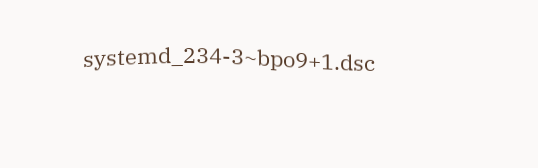systemd_234-3~bpo9+1.dsc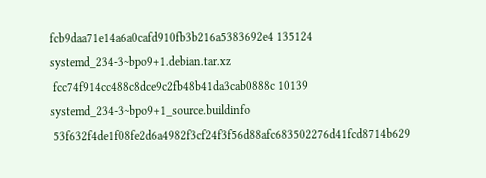fcb9daa71e14a6a0cafd910fb3b216a5383692e4 135124 systemd_234-3~bpo9+1.debian.tar.xz
 fcc74f914cc488c8dce9c2fb48b41da3cab0888c 10139 systemd_234-3~bpo9+1_source.buildinfo
 53f632f4de1f08fe2d6a4982f3cf24f3f56d88afc683502276d41fcd8714b629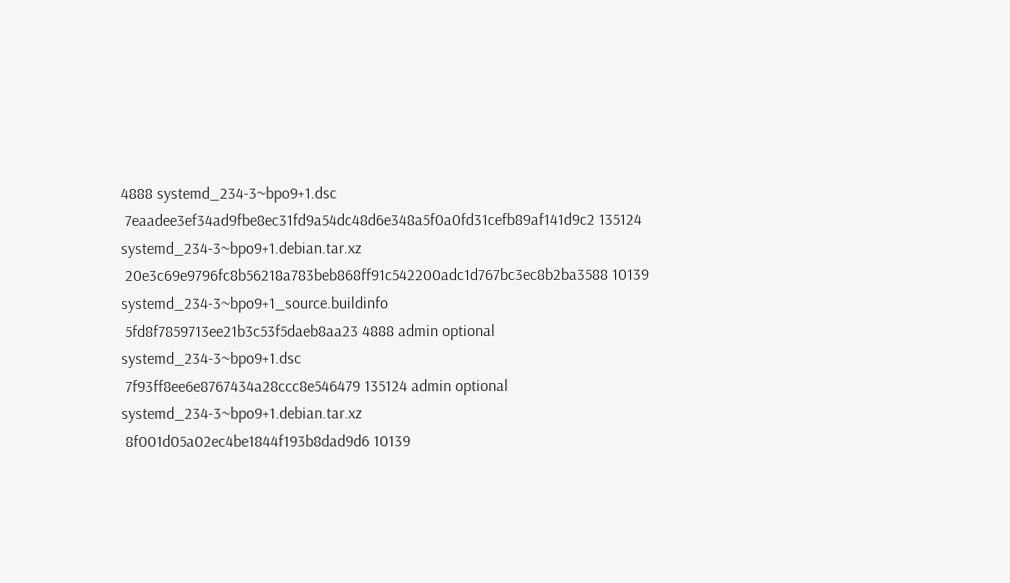4888 systemd_234-3~bpo9+1.dsc
 7eaadee3ef34ad9fbe8ec31fd9a54dc48d6e348a5f0a0fd31cefb89af141d9c2 135124 systemd_234-3~bpo9+1.debian.tar.xz
 20e3c69e9796fc8b56218a783beb868ff91c542200adc1d767bc3ec8b2ba3588 10139 systemd_234-3~bpo9+1_source.buildinfo
 5fd8f7859713ee21b3c53f5daeb8aa23 4888 admin optional systemd_234-3~bpo9+1.dsc
 7f93ff8ee6e8767434a28ccc8e546479 135124 admin optional systemd_234-3~bpo9+1.debian.tar.xz
 8f001d05a02ec4be1844f193b8dad9d6 10139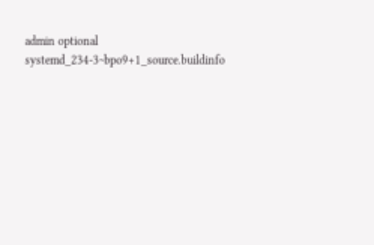admin optional systemd_234-3~bpo9+1_source.buildinfo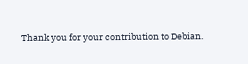Thank you for your contribution to Debian.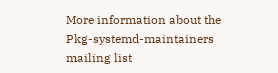More information about the Pkg-systemd-maintainers mailing list